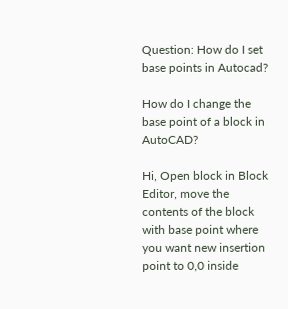Question: How do I set base points in Autocad?

How do I change the base point of a block in AutoCAD?

Hi, Open block in Block Editor, move the contents of the block with base point where you want new insertion point to 0,0 inside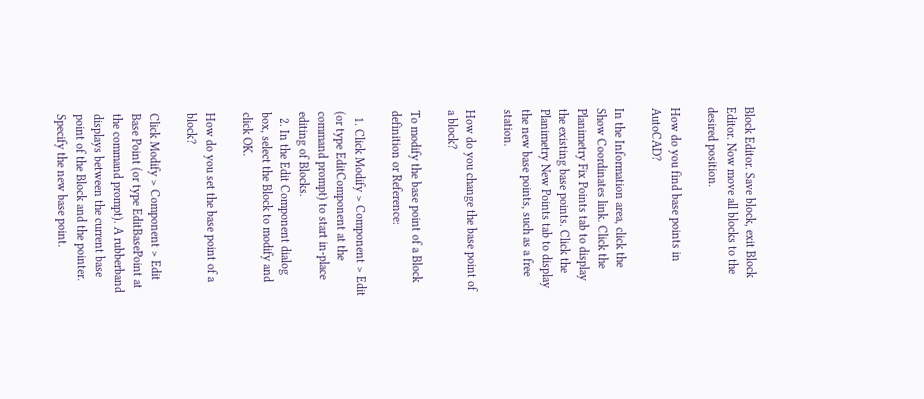Block Editor. Save block, exit Block Editor. Now move all blocks to the desired position.

How do you find base points in AutoCAD?

In the Information area, click the Show Coordinates link. Click the Planimetry Fix Points tab to display the existing base points. Click the Planimetry New Points tab to display the new base points, such as a free station.

How do you change the base point of a block?

To modify the base point of a Block definition or Reference:

  1. Click Modify > Component > Edit (or type EditComponent at the command prompt) to start in-place editing of Blocks.
  2. In the Edit Component dialog box, select the Block to modify and click OK.

How do you set the base point of a block?

Click Modify > Component > Edit Base Point (or type EditBasePoint at the command prompt). A rubberband displays between the current base point of the Block and the pointer. Specify the new base point.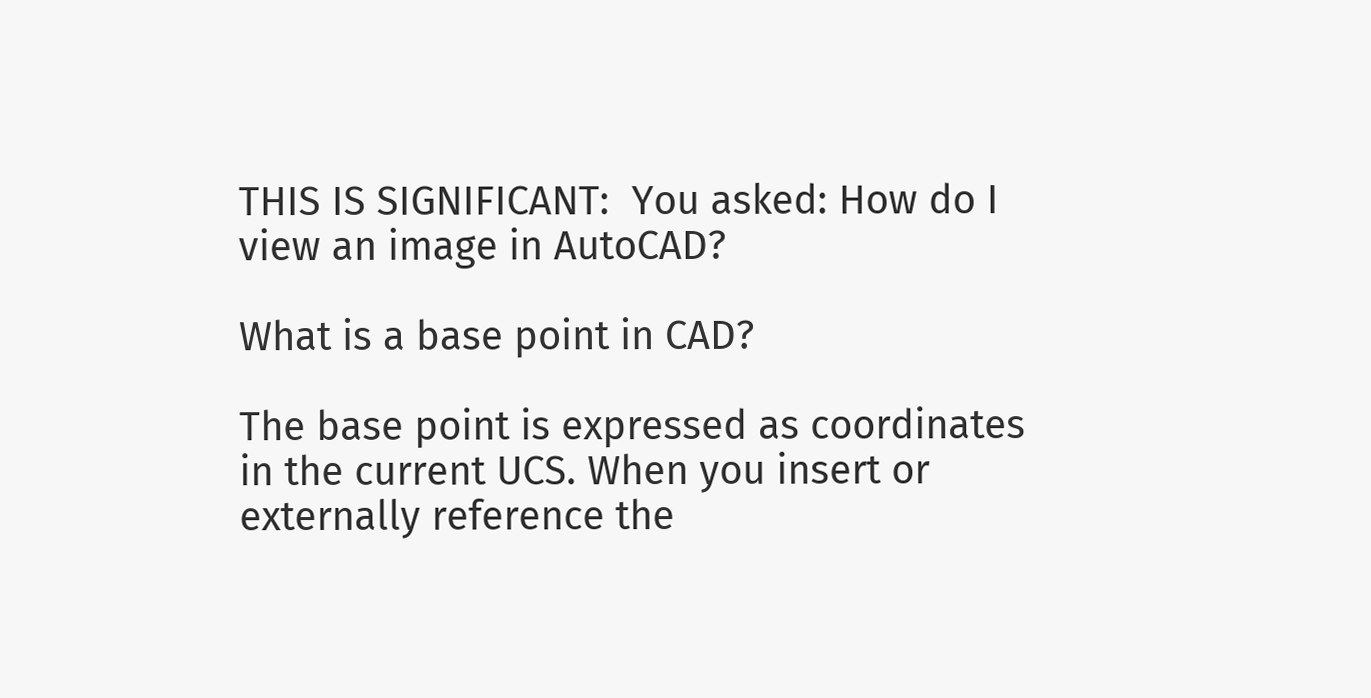THIS IS SIGNIFICANT:  You asked: How do I view an image in AutoCAD?

What is a base point in CAD?

The base point is expressed as coordinates in the current UCS. When you insert or externally reference the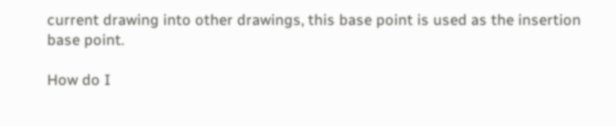current drawing into other drawings, this base point is used as the insertion base point.

How do I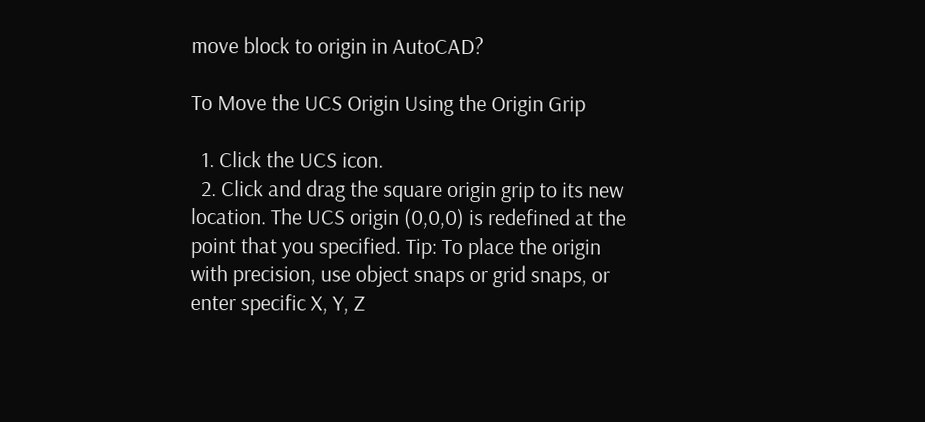move block to origin in AutoCAD?

To Move the UCS Origin Using the Origin Grip

  1. Click the UCS icon.
  2. Click and drag the square origin grip to its new location. The UCS origin (0,0,0) is redefined at the point that you specified. Tip: To place the origin with precision, use object snaps or grid snaps, or enter specific X, Y, Z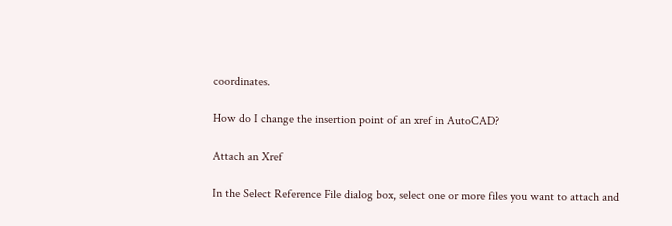coordinates.

How do I change the insertion point of an xref in AutoCAD?

Attach an Xref

In the Select Reference File dialog box, select one or more files you want to attach and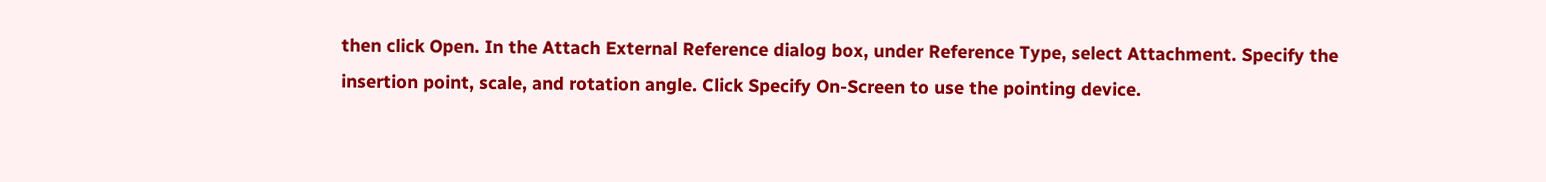then click Open. In the Attach External Reference dialog box, under Reference Type, select Attachment. Specify the insertion point, scale, and rotation angle. Click Specify On-Screen to use the pointing device.